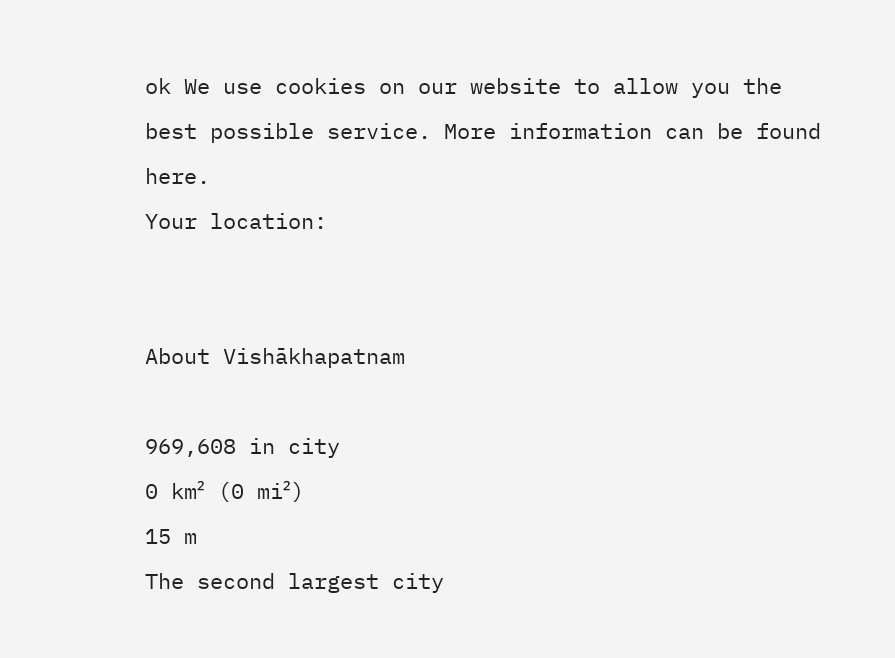ok We use cookies on our website to allow you the best possible service. More information can be found here.
Your location:


About Vishākhapatnam

969,608 in city
0 km² (0 mi²)
15 m
The second largest city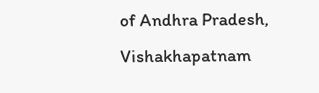of Andhra Pradesh, Vishakhapatnam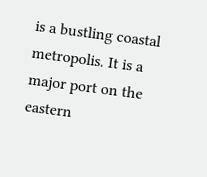is a bustling coastal metropolis. It is a major port on the eastern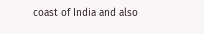coast of India and also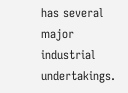has several major industrial undertakings.